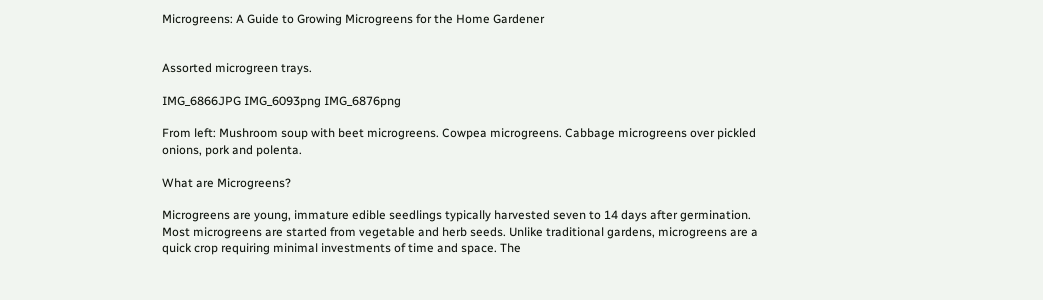Microgreens: A Guide to Growing Microgreens for the Home Gardener


Assorted microgreen trays.

IMG_6866JPG IMG_6093png IMG_6876png

From left: Mushroom soup with beet microgreens. Cowpea microgreens. Cabbage microgreens over pickled onions, pork and polenta.

What are Microgreens?

Microgreens are young, immature edible seedlings typically harvested seven to 14 days after germination. Most microgreens are started from vegetable and herb seeds. Unlike traditional gardens, microgreens are a quick crop requiring minimal investments of time and space. The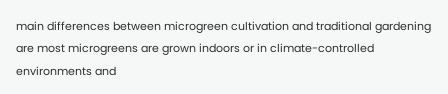main differences between microgreen cultivation and traditional gardening are most microgreens are grown indoors or in climate-controlled environments and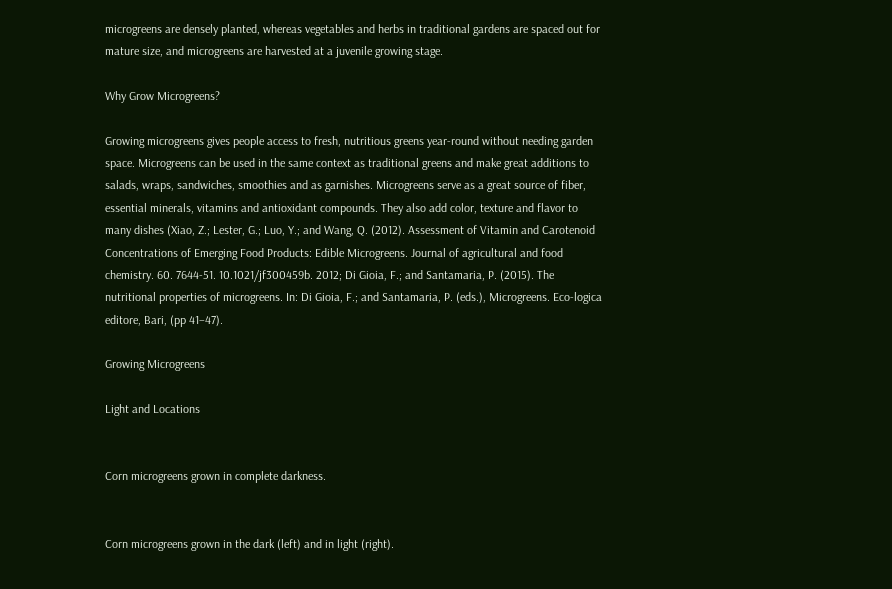microgreens are densely planted, whereas vegetables and herbs in traditional gardens are spaced out for mature size, and microgreens are harvested at a juvenile growing stage.

Why Grow Microgreens?

Growing microgreens gives people access to fresh, nutritious greens year-round without needing garden space. Microgreens can be used in the same context as traditional greens and make great additions to salads, wraps, sandwiches, smoothies and as garnishes. Microgreens serve as a great source of fiber, essential minerals, vitamins and antioxidant compounds. They also add color, texture and flavor to many dishes (Xiao, Z.; Lester, G.; Luo, Y.; and Wang, Q. (2012). Assessment of Vitamin and Carotenoid Concentrations of Emerging Food Products: Edible Microgreens. Journal of agricultural and food chemistry. 60. 7644-51. 10.1021/jf300459b. 2012; Di Gioia, F.; and Santamaria, P. (2015). The nutritional properties of microgreens. In: Di Gioia, F.; and Santamaria, P. (eds.), Microgreens. Eco-logica editore, Bari, (pp 41–47).

Growing Microgreens

Light and Locations


Corn microgreens grown in complete darkness.


Corn microgreens grown in the dark (left) and in light (right).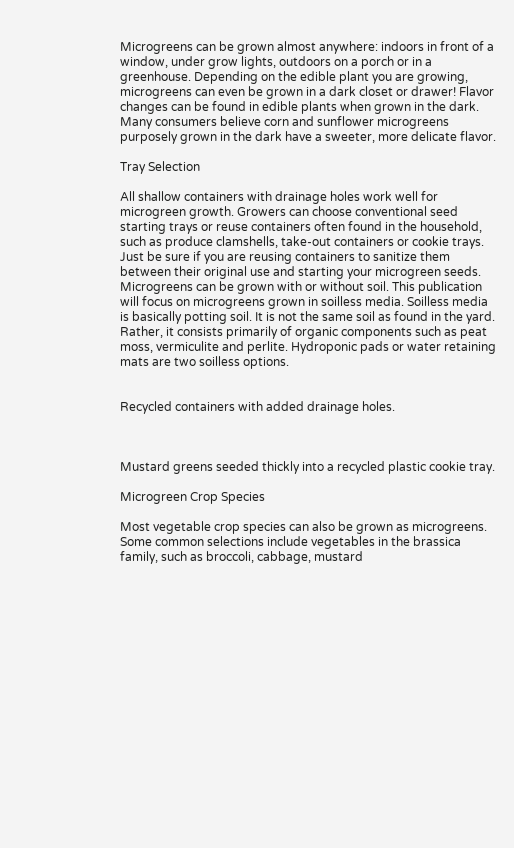Microgreens can be grown almost anywhere: indoors in front of a window, under grow lights, outdoors on a porch or in a greenhouse. Depending on the edible plant you are growing, microgreens can even be grown in a dark closet or drawer! Flavor changes can be found in edible plants when grown in the dark. Many consumers believe corn and sunflower microgreens purposely grown in the dark have a sweeter, more delicate flavor.

Tray Selection

All shallow containers with drainage holes work well for microgreen growth. Growers can choose conventional seed starting trays or reuse containers often found in the household, such as produce clamshells, take-out containers or cookie trays. Just be sure if you are reusing containers to sanitize them between their original use and starting your microgreen seeds. Microgreens can be grown with or without soil. This publication will focus on microgreens grown in soilless media. Soilless media is basically potting soil. It is not the same soil as found in the yard. Rather, it consists primarily of organic components such as peat moss, vermiculite and perlite. Hydroponic pads or water retaining mats are two soilless options.


Recycled containers with added drainage holes.



Mustard greens seeded thickly into a recycled plastic cookie tray.

Microgreen Crop Species

Most vegetable crop species can also be grown as microgreens. Some common selections include vegetables in the brassica family, such as broccoli, cabbage, mustard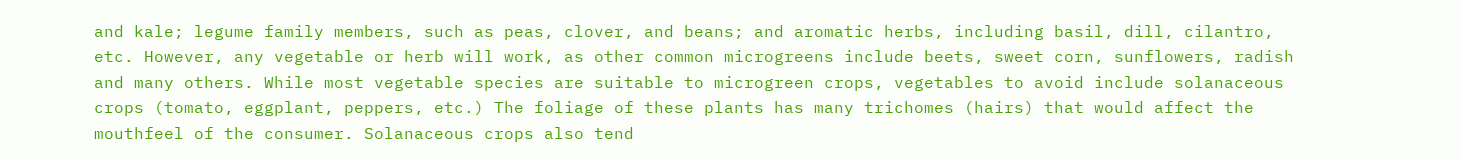and kale; legume family members, such as peas, clover, and beans; and aromatic herbs, including basil, dill, cilantro, etc. However, any vegetable or herb will work, as other common microgreens include beets, sweet corn, sunflowers, radish and many others. While most vegetable species are suitable to microgreen crops, vegetables to avoid include solanaceous crops (tomato, eggplant, peppers, etc.) The foliage of these plants has many trichomes (hairs) that would affect the mouthfeel of the consumer. Solanaceous crops also tend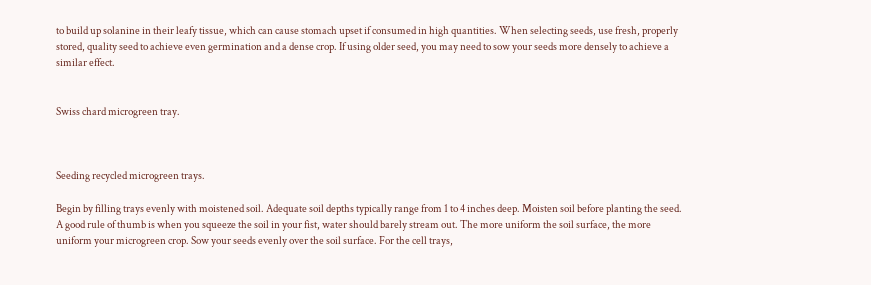to build up solanine in their leafy tissue, which can cause stomach upset if consumed in high quantities. When selecting seeds, use fresh, properly stored, quality seed to achieve even germination and a dense crop. If using older seed, you may need to sow your seeds more densely to achieve a similar effect.


Swiss chard microgreen tray.



Seeding recycled microgreen trays.

Begin by filling trays evenly with moistened soil. Adequate soil depths typically range from 1 to 4 inches deep. Moisten soil before planting the seed. A good rule of thumb is when you squeeze the soil in your fist, water should barely stream out. The more uniform the soil surface, the more uniform your microgreen crop. Sow your seeds evenly over the soil surface. For the cell trays,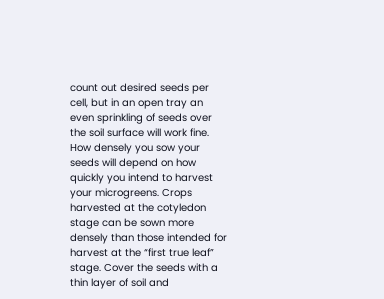count out desired seeds per cell, but in an open tray an even sprinkling of seeds over the soil surface will work fine. How densely you sow your seeds will depend on how quickly you intend to harvest your microgreens. Crops harvested at the cotyledon stage can be sown more densely than those intended for harvest at the “first true leaf” stage. Cover the seeds with a thin layer of soil and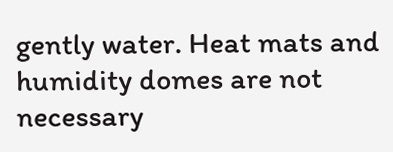gently water. Heat mats and humidity domes are not necessary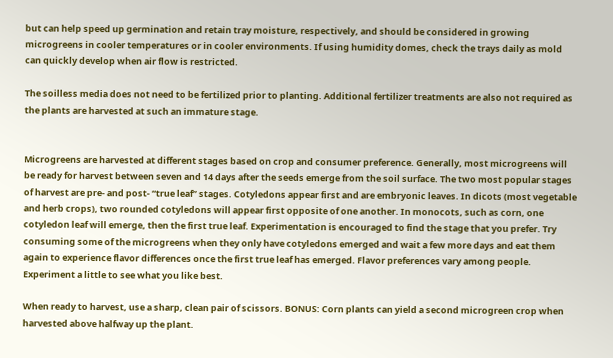but can help speed up germination and retain tray moisture, respectively, and should be considered in growing microgreens in cooler temperatures or in cooler environments. If using humidity domes, check the trays daily as mold can quickly develop when air flow is restricted.

The soilless media does not need to be fertilized prior to planting. Additional fertilizer treatments are also not required as the plants are harvested at such an immature stage.


Microgreens are harvested at different stages based on crop and consumer preference. Generally, most microgreens will be ready for harvest between seven and 14 days after the seeds emerge from the soil surface. The two most popular stages of harvest are pre- and post- “true leaf” stages. Cotyledons appear first and are embryonic leaves. In dicots (most vegetable and herb crops), two rounded cotyledons will appear first opposite of one another. In monocots, such as corn, one cotyledon leaf will emerge, then the first true leaf. Experimentation is encouraged to find the stage that you prefer. Try consuming some of the microgreens when they only have cotyledons emerged and wait a few more days and eat them again to experience flavor differences once the first true leaf has emerged. Flavor preferences vary among people. Experiment a little to see what you like best.

When ready to harvest, use a sharp, clean pair of scissors. BONUS: Corn plants can yield a second microgreen crop when harvested above halfway up the plant.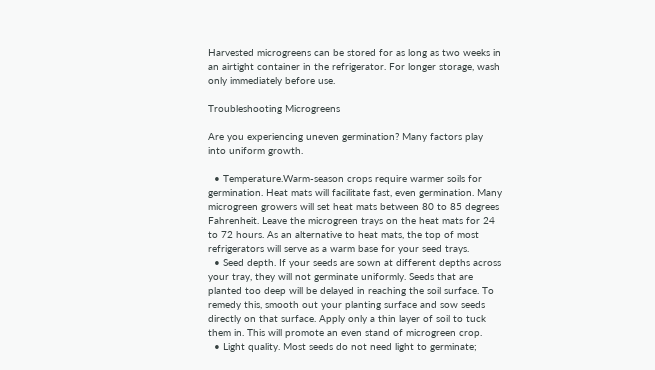Harvested microgreens can be stored for as long as two weeks in an airtight container in the refrigerator. For longer storage, wash only immediately before use.

Troubleshooting Microgreens

Are you experiencing uneven germination? Many factors play into uniform growth.

  • Temperature.Warm-season crops require warmer soils for germination. Heat mats will facilitate fast, even germination. Many microgreen growers will set heat mats between 80 to 85 degrees Fahrenheit. Leave the microgreen trays on the heat mats for 24 to 72 hours. As an alternative to heat mats, the top of most refrigerators will serve as a warm base for your seed trays.
  • Seed depth. If your seeds are sown at different depths across your tray, they will not germinate uniformly. Seeds that are planted too deep will be delayed in reaching the soil surface. To remedy this, smooth out your planting surface and sow seeds directly on that surface. Apply only a thin layer of soil to tuck them in. This will promote an even stand of microgreen crop.
  • Light quality. Most seeds do not need light to germinate;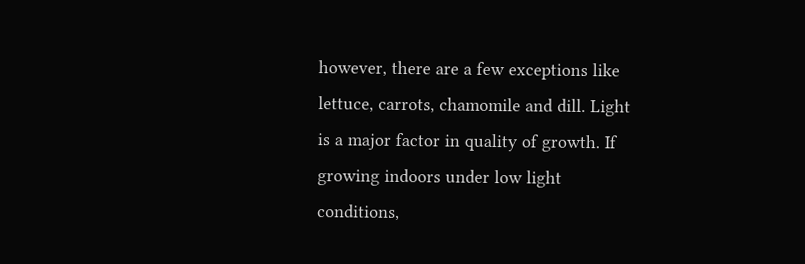however, there are a few exceptions like lettuce, carrots, chamomile and dill. Light is a major factor in quality of growth. If growing indoors under low light conditions,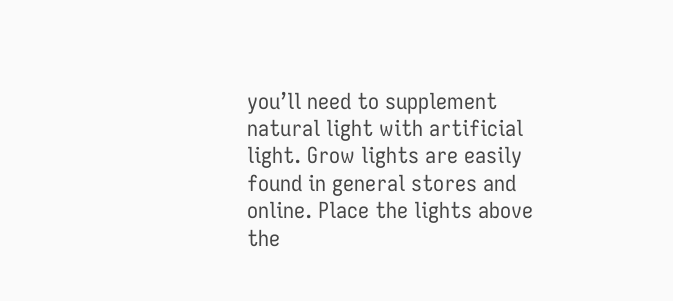you’ll need to supplement natural light with artificial light. Grow lights are easily found in general stores and online. Place the lights above the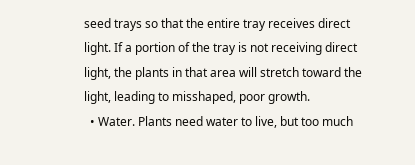seed trays so that the entire tray receives direct light. If a portion of the tray is not receiving direct light, the plants in that area will stretch toward the light, leading to misshaped, poor growth.
  • Water. Plants need water to live, but too much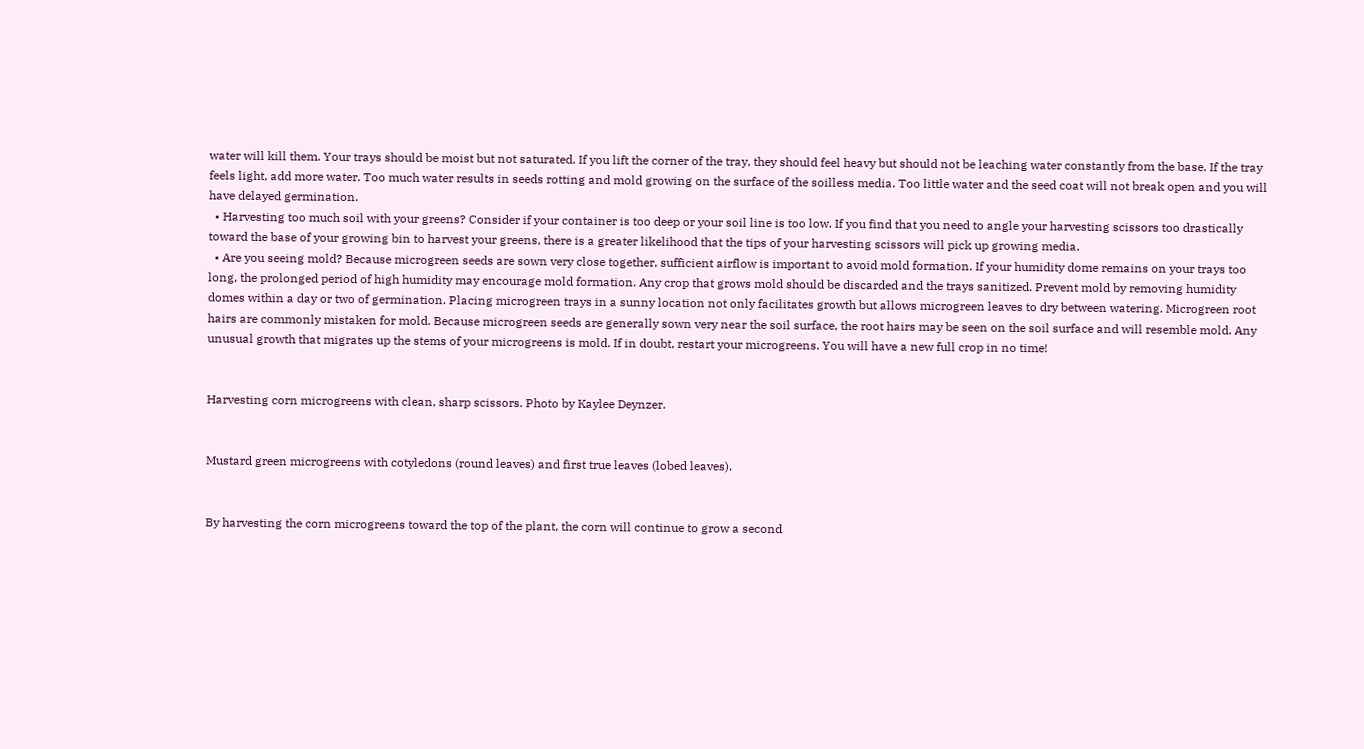water will kill them. Your trays should be moist but not saturated. If you lift the corner of the tray, they should feel heavy but should not be leaching water constantly from the base. If the tray feels light, add more water. Too much water results in seeds rotting and mold growing on the surface of the soilless media. Too little water and the seed coat will not break open and you will have delayed germination.
  • Harvesting too much soil with your greens? Consider if your container is too deep or your soil line is too low. If you find that you need to angle your harvesting scissors too drastically toward the base of your growing bin to harvest your greens, there is a greater likelihood that the tips of your harvesting scissors will pick up growing media.
  • Are you seeing mold? Because microgreen seeds are sown very close together, sufficient airflow is important to avoid mold formation. If your humidity dome remains on your trays too long, the prolonged period of high humidity may encourage mold formation. Any crop that grows mold should be discarded and the trays sanitized. Prevent mold by removing humidity domes within a day or two of germination. Placing microgreen trays in a sunny location not only facilitates growth but allows microgreen leaves to dry between watering. Microgreen root hairs are commonly mistaken for mold. Because microgreen seeds are generally sown very near the soil surface, the root hairs may be seen on the soil surface and will resemble mold. Any unusual growth that migrates up the stems of your microgreens is mold. If in doubt, restart your microgreens. You will have a new full crop in no time!


Harvesting corn microgreens with clean, sharp scissors. Photo by Kaylee Deynzer.


Mustard green microgreens with cotyledons (round leaves) and first true leaves (lobed leaves).


By harvesting the corn microgreens toward the top of the plant, the corn will continue to grow a second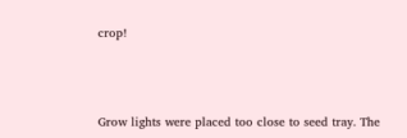crop!



Grow lights were placed too close to seed tray. The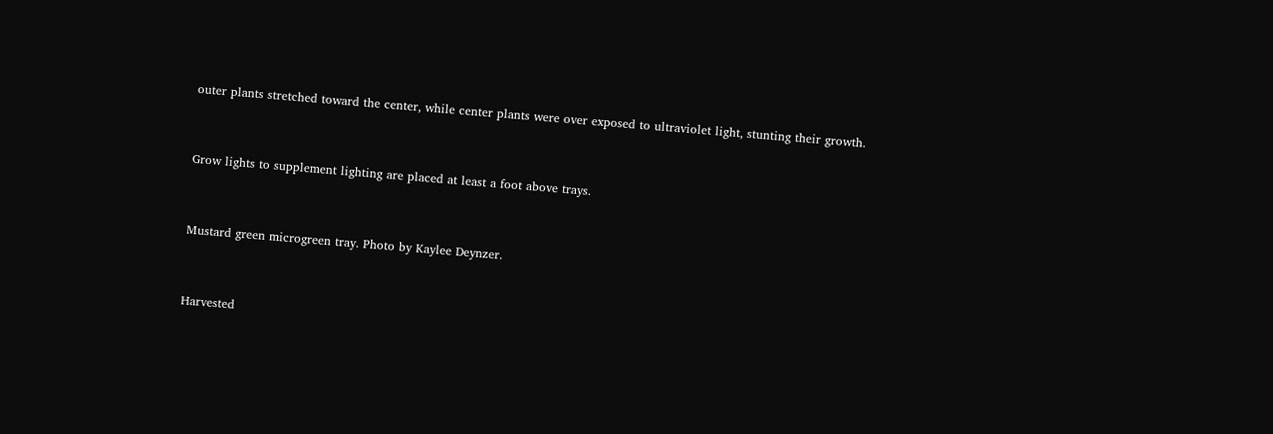outer plants stretched toward the center, while center plants were over exposed to ultraviolet light, stunting their growth.


Grow lights to supplement lighting are placed at least a foot above trays.


Mustard green microgreen tray. Photo by Kaylee Deynzer.


Harvested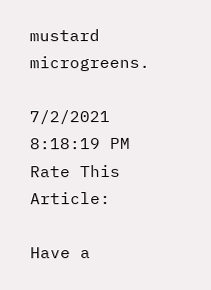mustard microgreens.

7/2/2021 8:18:19 PM
Rate This Article:

Have a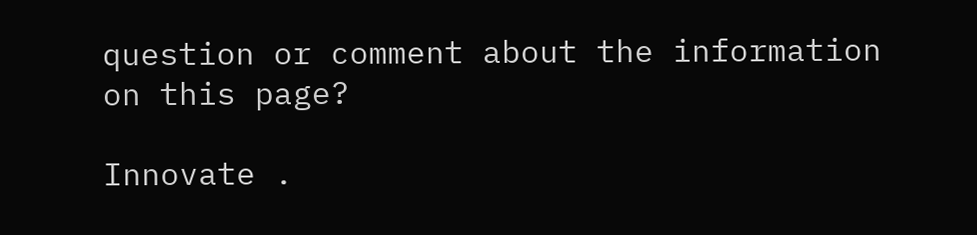question or comment about the information on this page?

Innovate .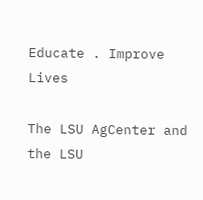Educate . Improve Lives

The LSU AgCenter and the LSU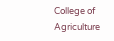College of Agriculture